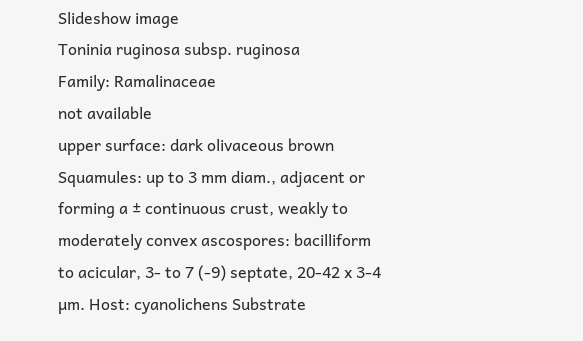Slideshow image
Toninia ruginosa subsp. ruginosa
Family: Ramalinaceae
not available
upper surface: dark olivaceous brown Squamules: up to 3 mm diam., adjacent or forming a ± continuous crust, weakly to moderately convex ascospores: bacilliform to acicular, 3- to 7 (-9) septate, 20-42 x 3-4 µm. Host: cyanolichens Substrate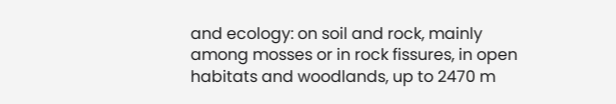and ecology: on soil and rock, mainly among mosses or in rock fissures, in open habitats and woodlands, up to 2470 m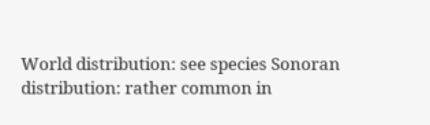World distribution: see species Sonoran distribution: rather common in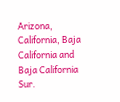Arizona, California, Baja California and Baja California Sur.